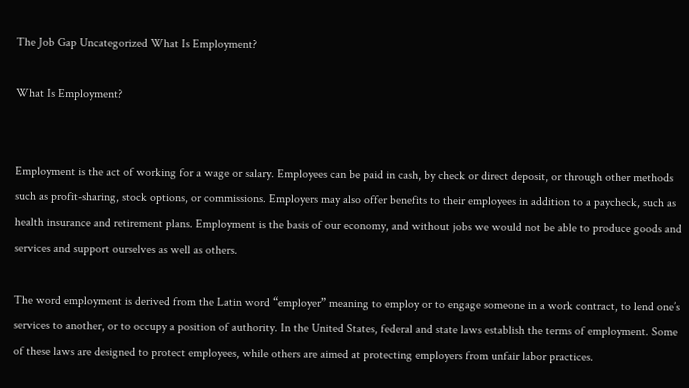The Job Gap Uncategorized What Is Employment?

What Is Employment?


Employment is the act of working for a wage or salary. Employees can be paid in cash, by check or direct deposit, or through other methods such as profit-sharing, stock options, or commissions. Employers may also offer benefits to their employees in addition to a paycheck, such as health insurance and retirement plans. Employment is the basis of our economy, and without jobs we would not be able to produce goods and services and support ourselves as well as others.

The word employment is derived from the Latin word “employer” meaning to employ or to engage someone in a work contract, to lend one’s services to another, or to occupy a position of authority. In the United States, federal and state laws establish the terms of employment. Some of these laws are designed to protect employees, while others are aimed at protecting employers from unfair labor practices.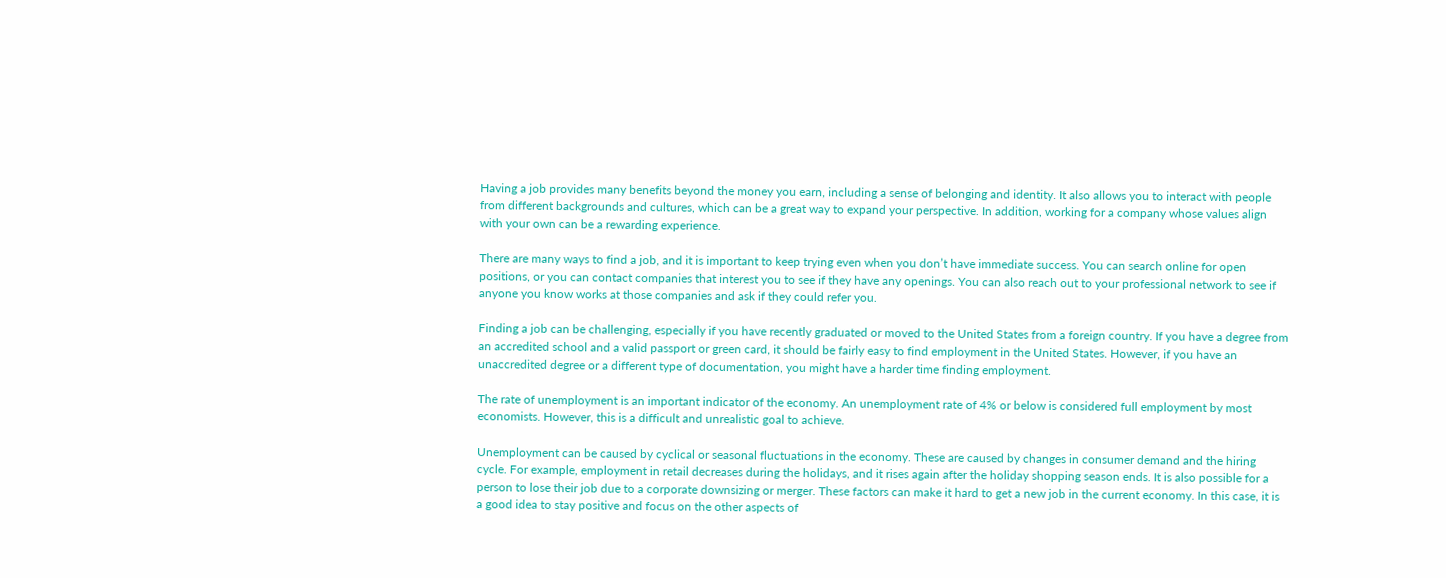Having a job provides many benefits beyond the money you earn, including a sense of belonging and identity. It also allows you to interact with people from different backgrounds and cultures, which can be a great way to expand your perspective. In addition, working for a company whose values align with your own can be a rewarding experience.

There are many ways to find a job, and it is important to keep trying even when you don’t have immediate success. You can search online for open positions, or you can contact companies that interest you to see if they have any openings. You can also reach out to your professional network to see if anyone you know works at those companies and ask if they could refer you.

Finding a job can be challenging, especially if you have recently graduated or moved to the United States from a foreign country. If you have a degree from an accredited school and a valid passport or green card, it should be fairly easy to find employment in the United States. However, if you have an unaccredited degree or a different type of documentation, you might have a harder time finding employment.

The rate of unemployment is an important indicator of the economy. An unemployment rate of 4% or below is considered full employment by most economists. However, this is a difficult and unrealistic goal to achieve.

Unemployment can be caused by cyclical or seasonal fluctuations in the economy. These are caused by changes in consumer demand and the hiring cycle. For example, employment in retail decreases during the holidays, and it rises again after the holiday shopping season ends. It is also possible for a person to lose their job due to a corporate downsizing or merger. These factors can make it hard to get a new job in the current economy. In this case, it is a good idea to stay positive and focus on the other aspects of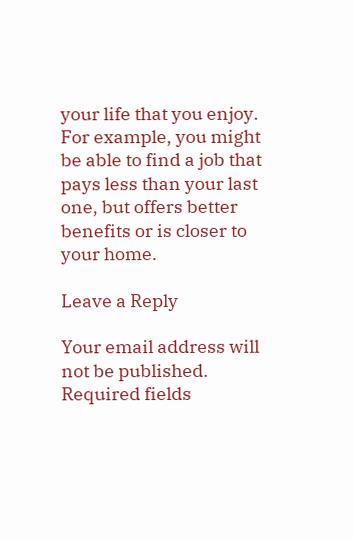your life that you enjoy. For example, you might be able to find a job that pays less than your last one, but offers better benefits or is closer to your home.

Leave a Reply

Your email address will not be published. Required fields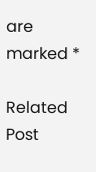are marked *

Related Post